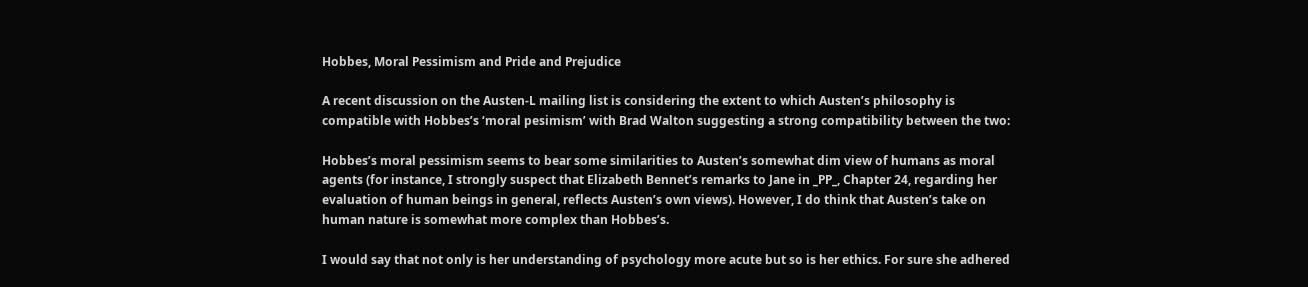Hobbes, Moral Pessimism and Pride and Prejudice

A recent discussion on the Austen-L mailing list is considering the extent to which Austen’s philosophy is compatible with Hobbes’s ‘moral pesimism’ with Brad Walton suggesting a strong compatibility between the two:

Hobbes’s moral pessimism seems to bear some similarities to Austen’s somewhat dim view of humans as moral agents (for instance, I strongly suspect that Elizabeth Bennet’s remarks to Jane in _PP_, Chapter 24, regarding her evaluation of human beings in general, reflects Austen’s own views). However, I do think that Austen’s take on human nature is somewhat more complex than Hobbes’s.

I would say that not only is her understanding of psychology more acute but so is her ethics. For sure she adhered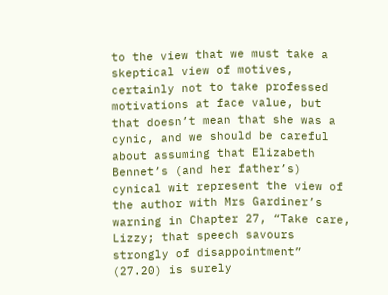to the view that we must take a skeptical view of motives, certainly not to take professed motivations at face value, but that doesn’t mean that she was a cynic, and we should be careful about assuming that Elizabeth Bennet’s (and her father’s) cynical wit represent the view of the author with Mrs Gardiner’s warning in Chapter 27, “Take care, Lizzy; that speech savours strongly of disappointment” (27.20) is surely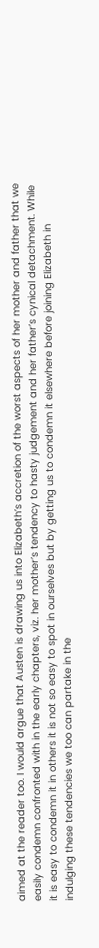aimed at the reader too. I would argue that Austen is drawing us into Elizabeth’s accretion of the worst aspects of her mother and father that we easily condemn confronted with in the early chapters, viz. her mother’s tendency to hasty judgement and her father’s cynical detachment. While it is easy to condemn it in others it is not so easy to spot in ourselves but by getting us to condemn it elsewhere before joining Elizabeth in indulging these tendencies we too can partake in the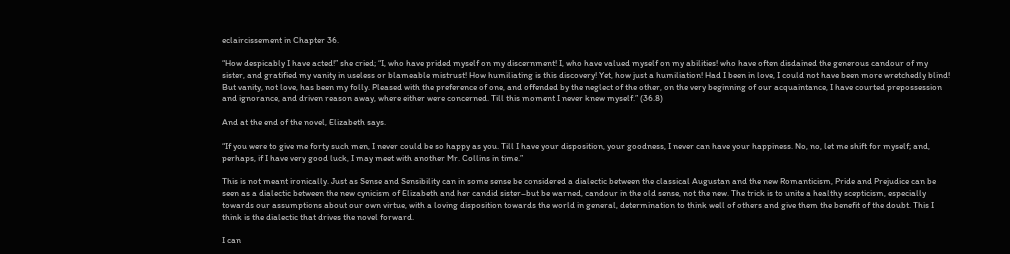eclaircissement in Chapter 36.

“How despicably I have acted!” she cried; “I, who have prided myself on my discernment! I, who have valued myself on my abilities! who have often disdained the generous candour of my sister, and gratified my vanity in useless or blameable mistrust! How humiliating is this discovery! Yet, how just a humiliation! Had I been in love, I could not have been more wretchedly blind! But vanity, not love, has been my folly. Pleased with the preference of one, and offended by the neglect of the other, on the very beginning of our acquaintance, I have courted prepossession and ignorance, and driven reason away, where either were concerned. Till this moment I never knew myself.” (36.8)

And at the end of the novel, Elizabeth says.

“If you were to give me forty such men, I never could be so happy as you. Till I have your disposition, your goodness, I never can have your happiness. No, no, let me shift for myself; and, perhaps, if I have very good luck, I may meet with another Mr. Collins in time.”

This is not meant ironically. Just as Sense and Sensibility can in some sense be considered a dialectic between the classical Augustan and the new Romanticism, Pride and Prejudice can be seen as a dialectic between the new cynicism of Elizabeth and her candid sister–but be warned, candour in the old sense, not the new. The trick is to unite a healthy scepticism, especially towards our assumptions about our own virtue, with a loving disposition towards the world in general, determination to think well of others and give them the benefit of the doubt. This I think is the dialectic that drives the novel forward.

I can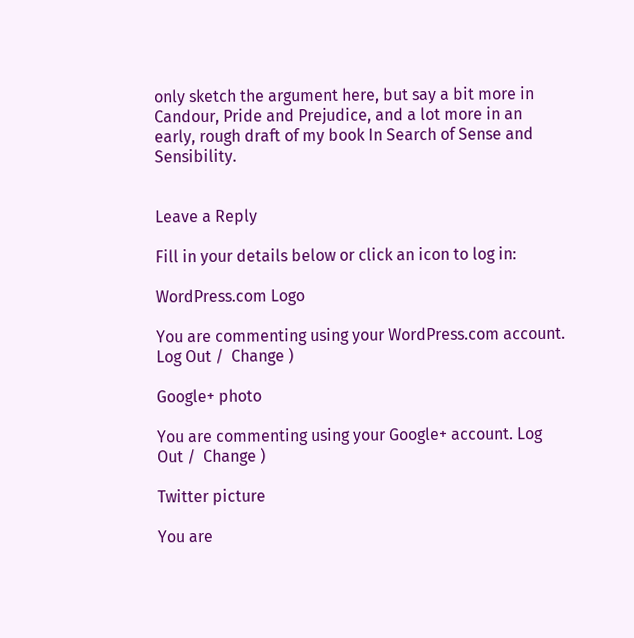only sketch the argument here, but say a bit more in Candour, Pride and Prejudice, and a lot more in an early, rough draft of my book In Search of Sense and Sensibility.


Leave a Reply

Fill in your details below or click an icon to log in:

WordPress.com Logo

You are commenting using your WordPress.com account. Log Out /  Change )

Google+ photo

You are commenting using your Google+ account. Log Out /  Change )

Twitter picture

You are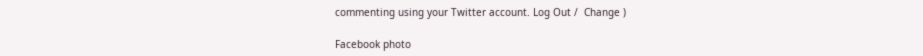commenting using your Twitter account. Log Out /  Change )

Facebook photo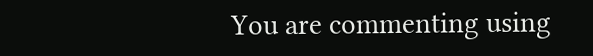You are commenting using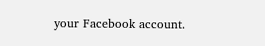your Facebook account.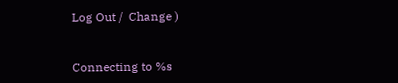Log Out /  Change )


Connecting to %s